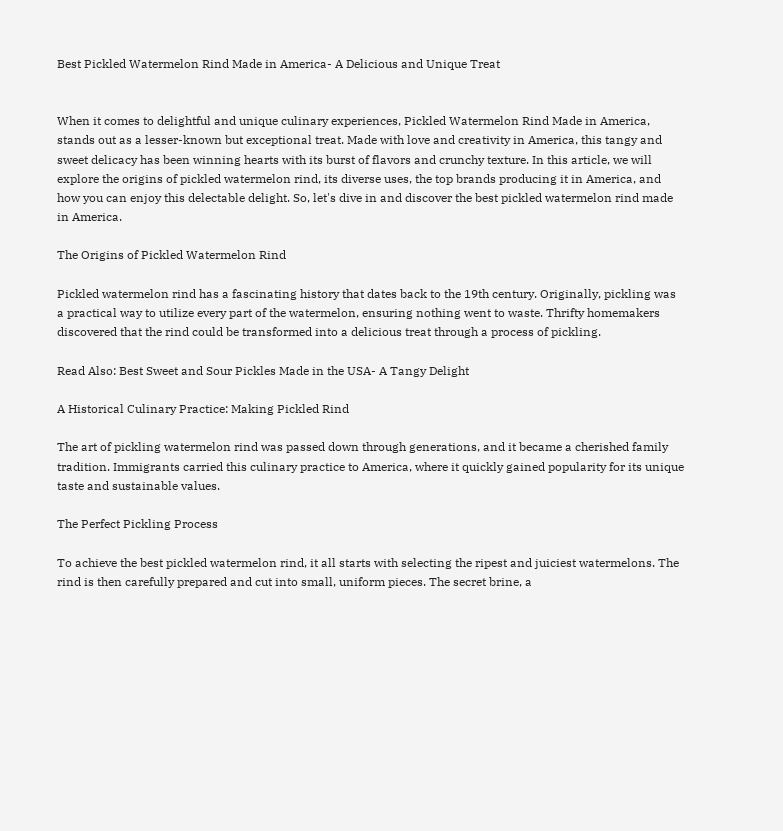Best Pickled Watermelon Rind Made in America- A Delicious and Unique Treat


When it comes to delightful and unique culinary experiences, Pickled Watermelon Rind Made in America, stands out as a lesser-known but exceptional treat. Made with love and creativity in America, this tangy and sweet delicacy has been winning hearts with its burst of flavors and crunchy texture. In this article, we will explore the origins of pickled watermelon rind, its diverse uses, the top brands producing it in America, and how you can enjoy this delectable delight. So, let's dive in and discover the best pickled watermelon rind made in America.

The Origins of Pickled Watermelon Rind

Pickled watermelon rind has a fascinating history that dates back to the 19th century. Originally, pickling was a practical way to utilize every part of the watermelon, ensuring nothing went to waste. Thrifty homemakers discovered that the rind could be transformed into a delicious treat through a process of pickling.

Read Also: Best Sweet and Sour Pickles Made in the USA- A Tangy Delight

A Historical Culinary Practice: Making Pickled Rind

The art of pickling watermelon rind was passed down through generations, and it became a cherished family tradition. Immigrants carried this culinary practice to America, where it quickly gained popularity for its unique taste and sustainable values.

The Perfect Pickling Process

To achieve the best pickled watermelon rind, it all starts with selecting the ripest and juiciest watermelons. The rind is then carefully prepared and cut into small, uniform pieces. The secret brine, a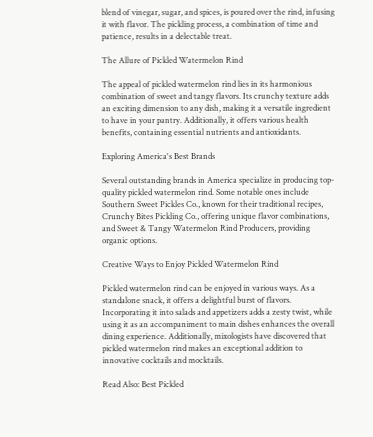blend of vinegar, sugar, and spices, is poured over the rind, infusing it with flavor. The pickling process, a combination of time and patience, results in a delectable treat.

The Allure of Pickled Watermelon Rind

The appeal of pickled watermelon rind lies in its harmonious combination of sweet and tangy flavors. Its crunchy texture adds an exciting dimension to any dish, making it a versatile ingredient to have in your pantry. Additionally, it offers various health benefits, containing essential nutrients and antioxidants.

Exploring America's Best Brands

Several outstanding brands in America specialize in producing top-quality pickled watermelon rind. Some notable ones include Southern Sweet Pickles Co., known for their traditional recipes, Crunchy Bites Pickling Co., offering unique flavor combinations, and Sweet & Tangy Watermelon Rind Producers, providing organic options.

Creative Ways to Enjoy Pickled Watermelon Rind

Pickled watermelon rind can be enjoyed in various ways. As a standalone snack, it offers a delightful burst of flavors. Incorporating it into salads and appetizers adds a zesty twist, while using it as an accompaniment to main dishes enhances the overall dining experience. Additionally, mixologists have discovered that pickled watermelon rind makes an exceptional addition to innovative cocktails and mocktails.

Read Also: Best Pickled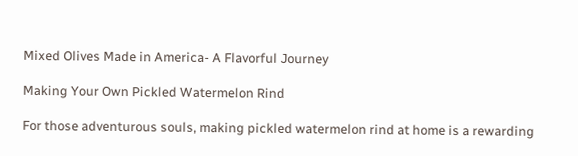Mixed Olives Made in America- A Flavorful Journey

Making Your Own Pickled Watermelon Rind

For those adventurous souls, making pickled watermelon rind at home is a rewarding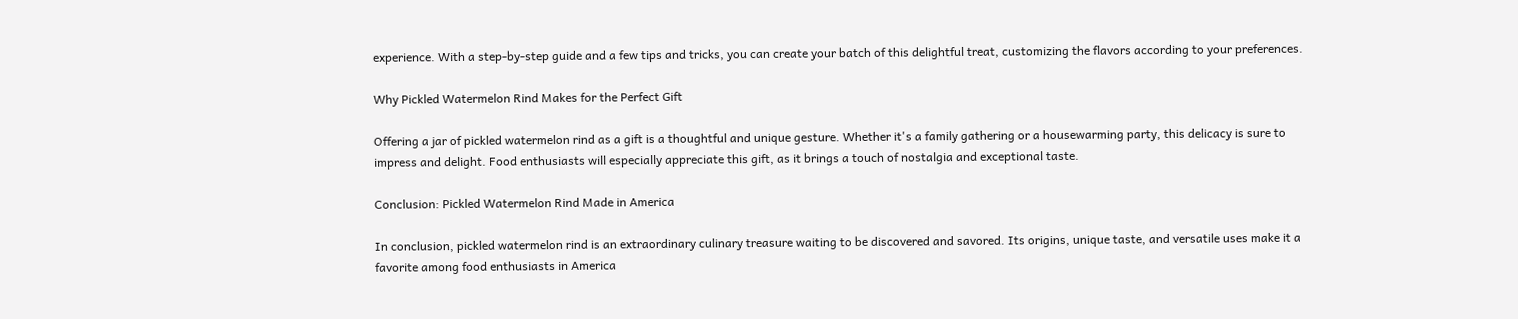experience. With a step-by-step guide and a few tips and tricks, you can create your batch of this delightful treat, customizing the flavors according to your preferences.

Why Pickled Watermelon Rind Makes for the Perfect Gift

Offering a jar of pickled watermelon rind as a gift is a thoughtful and unique gesture. Whether it's a family gathering or a housewarming party, this delicacy is sure to impress and delight. Food enthusiasts will especially appreciate this gift, as it brings a touch of nostalgia and exceptional taste.

Conclusion: Pickled Watermelon Rind Made in America

In conclusion, pickled watermelon rind is an extraordinary culinary treasure waiting to be discovered and savored. Its origins, unique taste, and versatile uses make it a favorite among food enthusiasts in America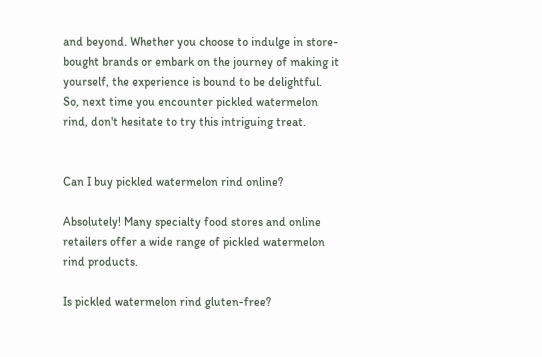and beyond. Whether you choose to indulge in store-bought brands or embark on the journey of making it yourself, the experience is bound to be delightful. So, next time you encounter pickled watermelon rind, don't hesitate to try this intriguing treat.


Can I buy pickled watermelon rind online?

Absolutely! Many specialty food stores and online retailers offer a wide range of pickled watermelon rind products.

Is pickled watermelon rind gluten-free?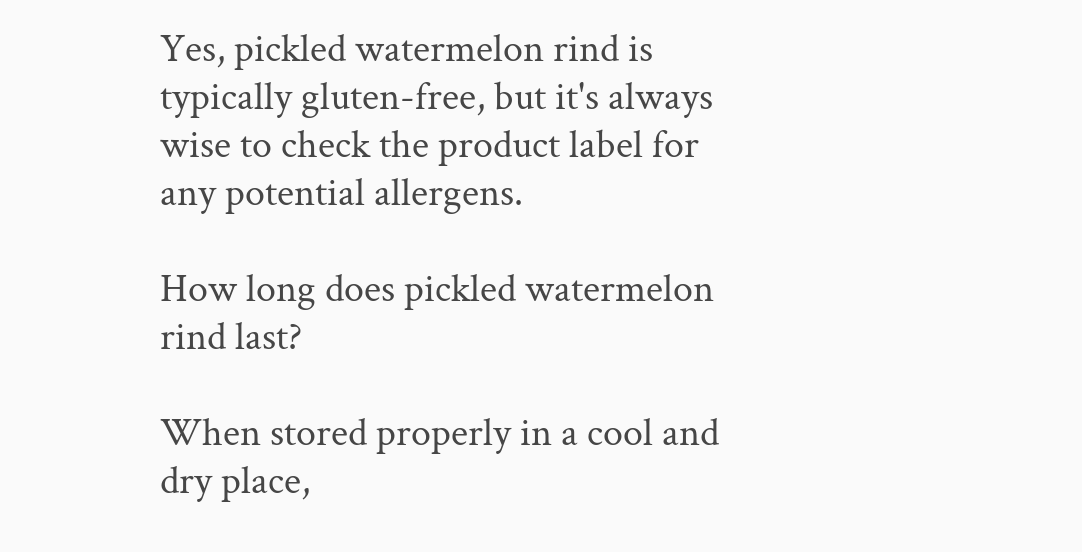Yes, pickled watermelon rind is typically gluten-free, but it's always wise to check the product label for any potential allergens.

How long does pickled watermelon rind last?

When stored properly in a cool and dry place,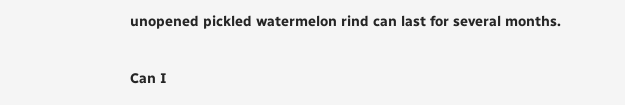unopened pickled watermelon rind can last for several months.

Can I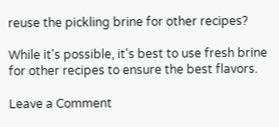reuse the pickling brine for other recipes?

While it's possible, it's best to use fresh brine for other recipes to ensure the best flavors.

Leave a Comment